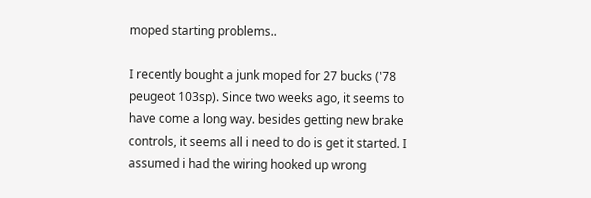moped starting problems..

I recently bought a junk moped for 27 bucks ('78 peugeot 103sp). Since two weeks ago, it seems to have come a long way. besides getting new brake controls, it seems all i need to do is get it started. I assumed i had the wiring hooked up wrong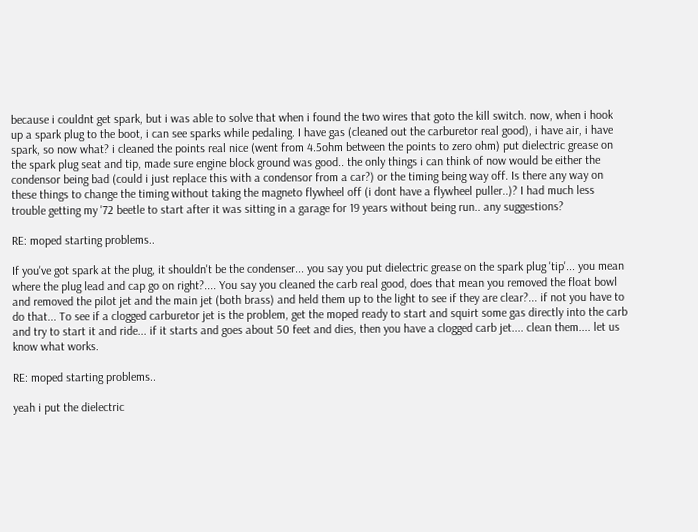because i couldnt get spark, but i was able to solve that when i found the two wires that goto the kill switch. now, when i hook up a spark plug to the boot, i can see sparks while pedaling. I have gas (cleaned out the carburetor real good), i have air, i have spark, so now what? i cleaned the points real nice (went from 4.5ohm between the points to zero ohm) put dielectric grease on the spark plug seat and tip, made sure engine block ground was good.. the only things i can think of now would be either the condensor being bad (could i just replace this with a condensor from a car?) or the timing being way off. Is there any way on these things to change the timing without taking the magneto flywheel off (i dont have a flywheel puller..)? I had much less trouble getting my '72 beetle to start after it was sitting in a garage for 19 years without being run.. any suggestions?

RE: moped starting problems..

If you've got spark at the plug, it shouldn't be the condenser... you say you put dielectric grease on the spark plug 'tip'... you mean where the plug lead and cap go on right?.... You say you cleaned the carb real good, does that mean you removed the float bowl and removed the pilot jet and the main jet (both brass) and held them up to the light to see if they are clear?... if not you have to do that... To see if a clogged carburetor jet is the problem, get the moped ready to start and squirt some gas directly into the carb and try to start it and ride... if it starts and goes about 50 feet and dies, then you have a clogged carb jet.... clean them.... let us know what works.

RE: moped starting problems..

yeah i put the dielectric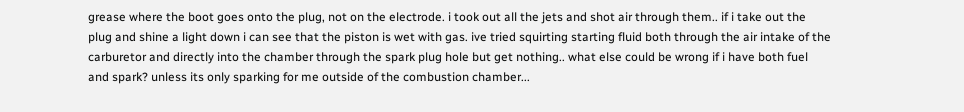grease where the boot goes onto the plug, not on the electrode. i took out all the jets and shot air through them.. if i take out the plug and shine a light down i can see that the piston is wet with gas. ive tried squirting starting fluid both through the air intake of the carburetor and directly into the chamber through the spark plug hole but get nothing.. what else could be wrong if i have both fuel and spark? unless its only sparking for me outside of the combustion chamber...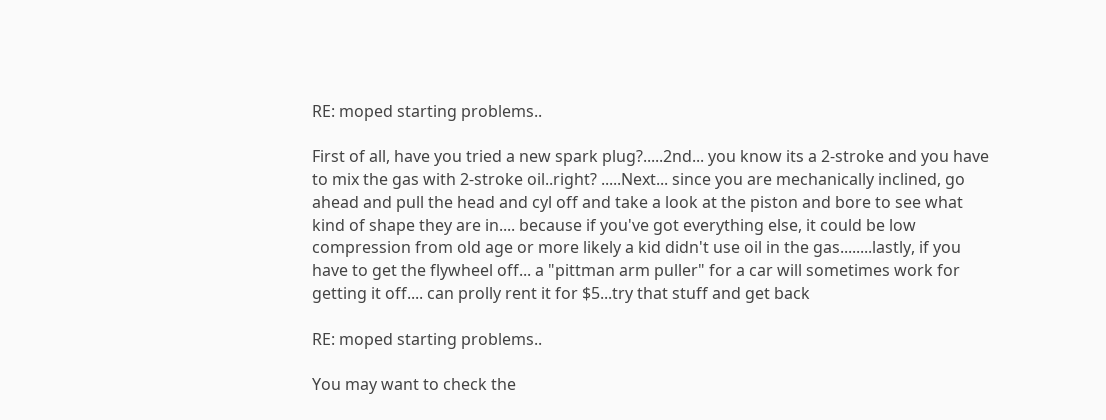RE: moped starting problems..

First of all, have you tried a new spark plug?.....2nd... you know its a 2-stroke and you have to mix the gas with 2-stroke oil..right? .....Next... since you are mechanically inclined, go ahead and pull the head and cyl off and take a look at the piston and bore to see what kind of shape they are in.... because if you've got everything else, it could be low compression from old age or more likely a kid didn't use oil in the gas........lastly, if you have to get the flywheel off... a "pittman arm puller" for a car will sometimes work for getting it off.... can prolly rent it for $5...try that stuff and get back

RE: moped starting problems..

You may want to check the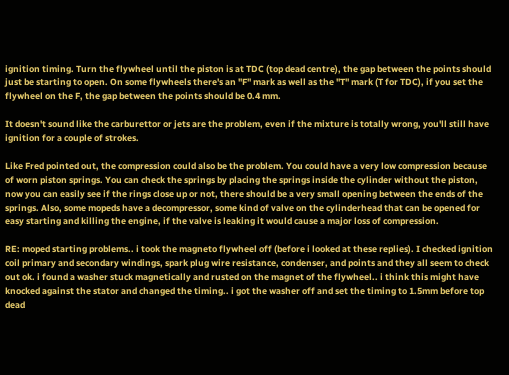ignition timing. Turn the flywheel until the piston is at TDC (top dead centre), the gap between the points should just be starting to open. On some flywheels there's an "F" mark as well as the "T" mark (T for TDC), if you set the flywheel on the F, the gap between the points should be 0.4 mm.

It doesn't sound like the carburettor or jets are the problem, even if the mixture is totally wrong, you'll still have ignition for a couple of strokes.

Like Fred pointed out, the compression could also be the problem. You could have a very low compression because of worn piston springs. You can check the springs by placing the springs inside the cylinder without the piston, now you can easily see if the rings close up or not, there should be a very small opening between the ends of the springs. Also, some mopeds have a decompressor, some kind of valve on the cylinderhead that can be opened for easy starting and killing the engine, if the valve is leaking it would cause a major loss of compression.

RE: moped starting problems.. i took the magneto flywheel off (before i looked at these replies). I checked ignition coil primary and secondary windings, spark plug wire resistance, condenser, and points and they all seem to check out ok. i found a washer stuck magnetically and rusted on the magnet of the flywheel.. i think this might have knocked against the stator and changed the timing.. i got the washer off and set the timing to 1.5mm before top dead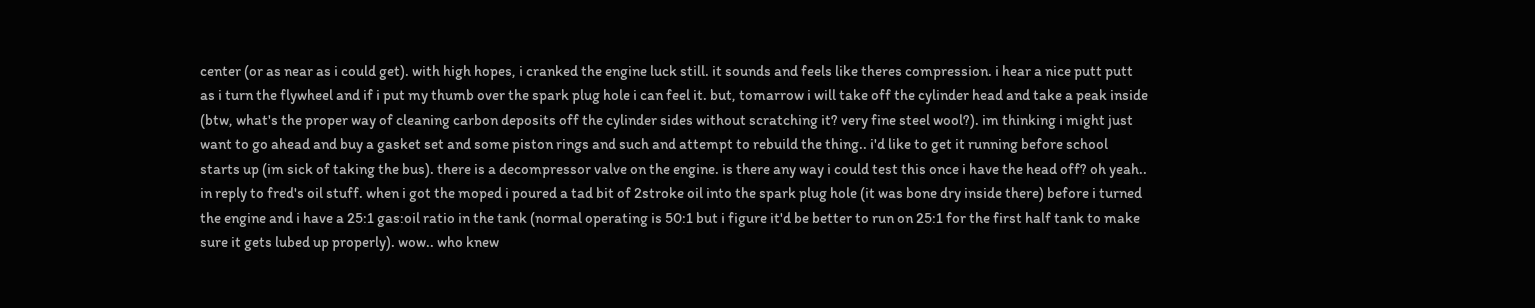center (or as near as i could get). with high hopes, i cranked the engine luck still. it sounds and feels like theres compression. i hear a nice putt putt as i turn the flywheel and if i put my thumb over the spark plug hole i can feel it. but, tomarrow i will take off the cylinder head and take a peak inside (btw, what's the proper way of cleaning carbon deposits off the cylinder sides without scratching it? very fine steel wool?). im thinking i might just want to go ahead and buy a gasket set and some piston rings and such and attempt to rebuild the thing.. i'd like to get it running before school starts up (im sick of taking the bus). there is a decompressor valve on the engine. is there any way i could test this once i have the head off? oh yeah.. in reply to fred's oil stuff. when i got the moped i poured a tad bit of 2stroke oil into the spark plug hole (it was bone dry inside there) before i turned the engine and i have a 25:1 gas:oil ratio in the tank (normal operating is 50:1 but i figure it'd be better to run on 25:1 for the first half tank to make sure it gets lubed up properly). wow.. who knew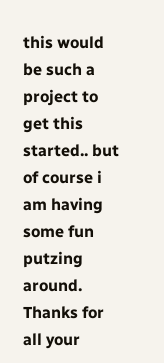this would be such a project to get this started.. but of course i am having some fun putzing around. Thanks for all your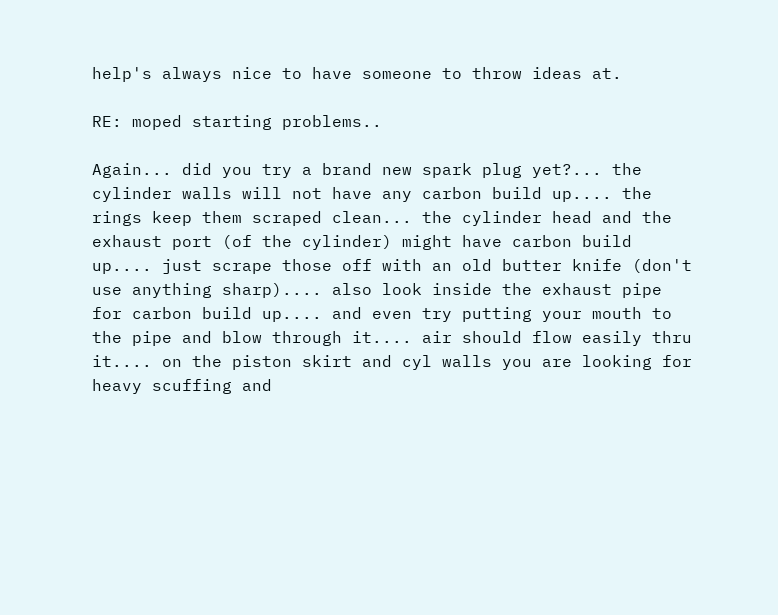help's always nice to have someone to throw ideas at.

RE: moped starting problems..

Again... did you try a brand new spark plug yet?... the cylinder walls will not have any carbon build up.... the rings keep them scraped clean... the cylinder head and the exhaust port (of the cylinder) might have carbon build up.... just scrape those off with an old butter knife (don't use anything sharp).... also look inside the exhaust pipe for carbon build up.... and even try putting your mouth to the pipe and blow through it.... air should flow easily thru it.... on the piston skirt and cyl walls you are looking for heavy scuffing and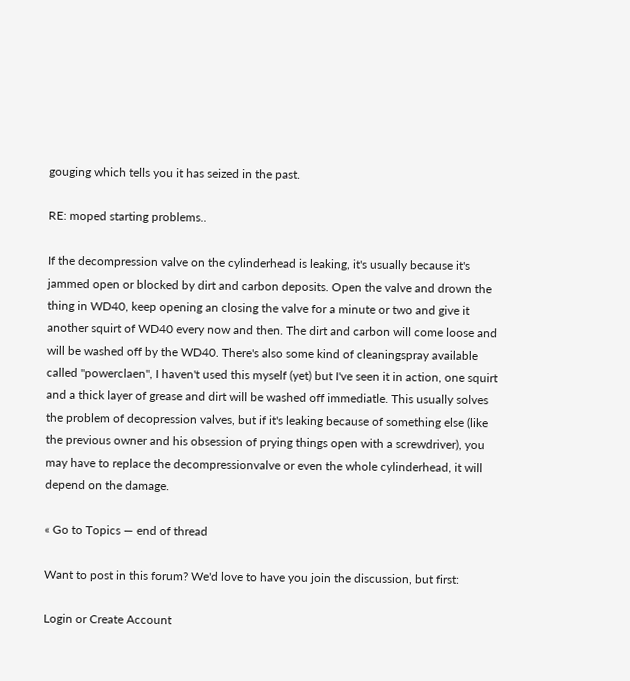gouging which tells you it has seized in the past.

RE: moped starting problems..

If the decompression valve on the cylinderhead is leaking, it's usually because it's jammed open or blocked by dirt and carbon deposits. Open the valve and drown the thing in WD40, keep opening an closing the valve for a minute or two and give it another squirt of WD40 every now and then. The dirt and carbon will come loose and will be washed off by the WD40. There's also some kind of cleaningspray available called "powerclaen", I haven't used this myself (yet) but I've seen it in action, one squirt and a thick layer of grease and dirt will be washed off immediatle. This usually solves the problem of decopression valves, but if it's leaking because of something else (like the previous owner and his obsession of prying things open with a screwdriver), you may have to replace the decompressionvalve or even the whole cylinderhead, it will depend on the damage.

« Go to Topics — end of thread

Want to post in this forum? We'd love to have you join the discussion, but first:

Login or Create Account